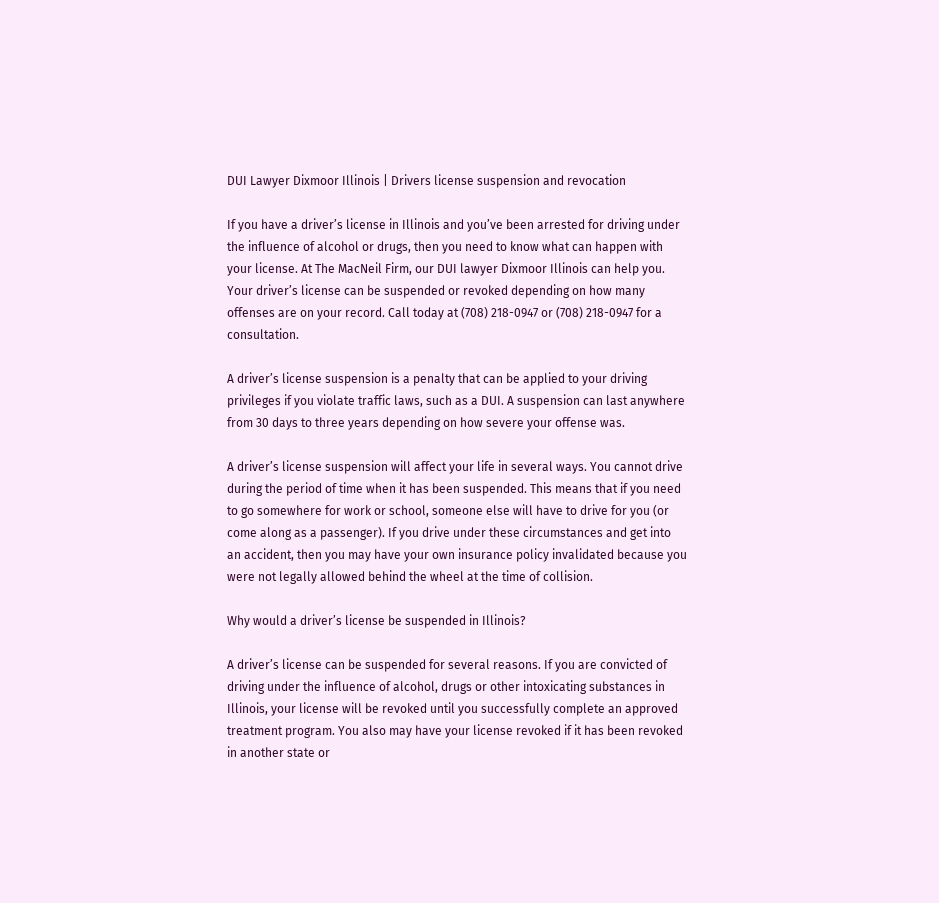DUI Lawyer Dixmoor Illinois | Drivers license suspension and revocation

If you have a driver’s license in Illinois and you’ve been arrested for driving under the influence of alcohol or drugs, then you need to know what can happen with your license. At The MacNeil Firm, our DUI lawyer Dixmoor Illinois can help you. Your driver’s license can be suspended or revoked depending on how many offenses are on your record. Call today at (708) 218-0947 or (708) 218-0947 for a consultation.

A driver’s license suspension is a penalty that can be applied to your driving privileges if you violate traffic laws, such as a DUI. A suspension can last anywhere from 30 days to three years depending on how severe your offense was.

A driver’s license suspension will affect your life in several ways. You cannot drive during the period of time when it has been suspended. This means that if you need to go somewhere for work or school, someone else will have to drive for you (or come along as a passenger). If you drive under these circumstances and get into an accident, then you may have your own insurance policy invalidated because you were not legally allowed behind the wheel at the time of collision.

Why would a driver’s license be suspended in Illinois?

A driver’s license can be suspended for several reasons. If you are convicted of driving under the influence of alcohol, drugs or other intoxicating substances in Illinois, your license will be revoked until you successfully complete an approved treatment program. You also may have your license revoked if it has been revoked in another state or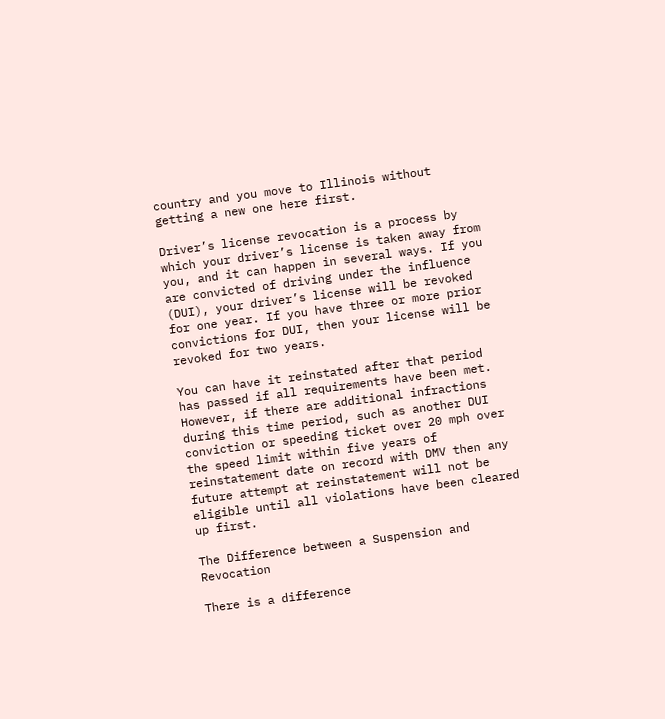country and you move to Illinois without getting a new one here first.

Driver’s license revocation is a process by which your driver’s license is taken away from you, and it can happen in several ways. If you are convicted of driving under the influence (DUI), your driver’s license will be revoked for one year. If you have three or more prior convictions for DUI, then your license will be revoked for two years.

You can have it reinstated after that period has passed if all requirements have been met. However, if there are additional infractions during this time period, such as another DUI conviction or speeding ticket over 20 mph over the speed limit within five years of reinstatement date on record with DMV then any future attempt at reinstatement will not be eligible until all violations have been cleared up first.

The Difference between a Suspension and Revocation

There is a difference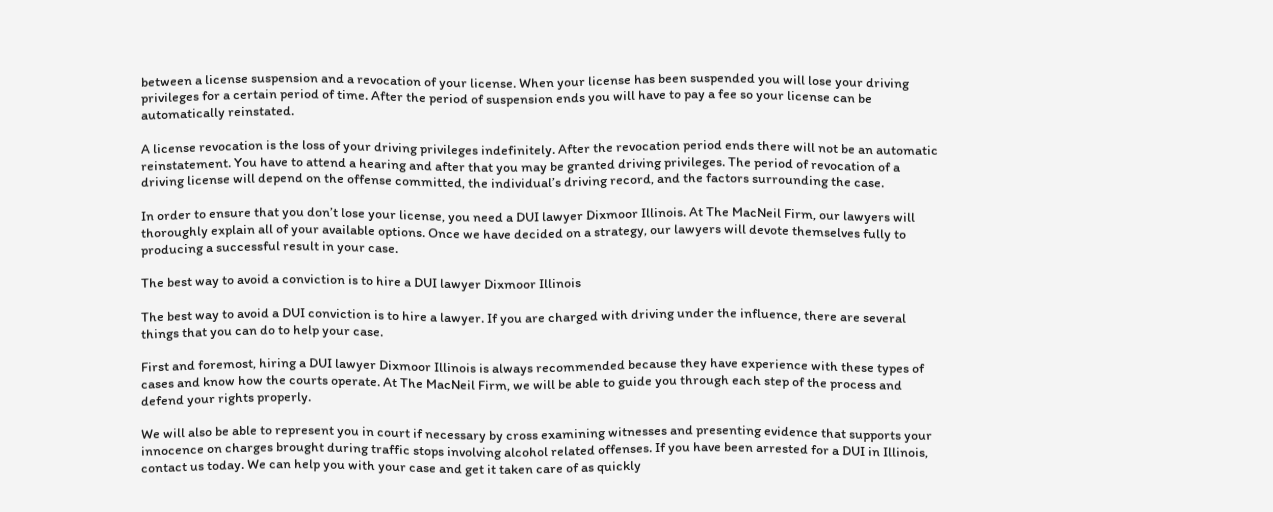between a license suspension and a revocation of your license. When your license has been suspended you will lose your driving privileges for a certain period of time. After the period of suspension ends you will have to pay a fee so your license can be automatically reinstated.

A license revocation is the loss of your driving privileges indefinitely. After the revocation period ends there will not be an automatic reinstatement. You have to attend a hearing and after that you may be granted driving privileges. The period of revocation of a driving license will depend on the offense committed, the individual’s driving record, and the factors surrounding the case.

In order to ensure that you don’t lose your license, you need a DUI lawyer Dixmoor Illinois. At The MacNeil Firm, our lawyers will thoroughly explain all of your available options. Once we have decided on a strategy, our lawyers will devote themselves fully to producing a successful result in your case.

The best way to avoid a conviction is to hire a DUI lawyer Dixmoor Illinois

The best way to avoid a DUI conviction is to hire a lawyer. If you are charged with driving under the influence, there are several things that you can do to help your case.

First and foremost, hiring a DUI lawyer Dixmoor Illinois is always recommended because they have experience with these types of cases and know how the courts operate. At The MacNeil Firm, we will be able to guide you through each step of the process and defend your rights properly.

We will also be able to represent you in court if necessary by cross examining witnesses and presenting evidence that supports your innocence on charges brought during traffic stops involving alcohol related offenses. If you have been arrested for a DUI in Illinois, contact us today. We can help you with your case and get it taken care of as quickly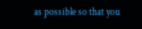as possible so that you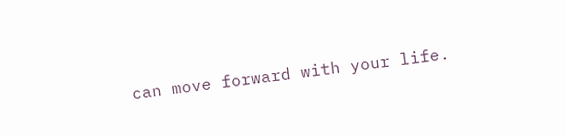can move forward with your life.